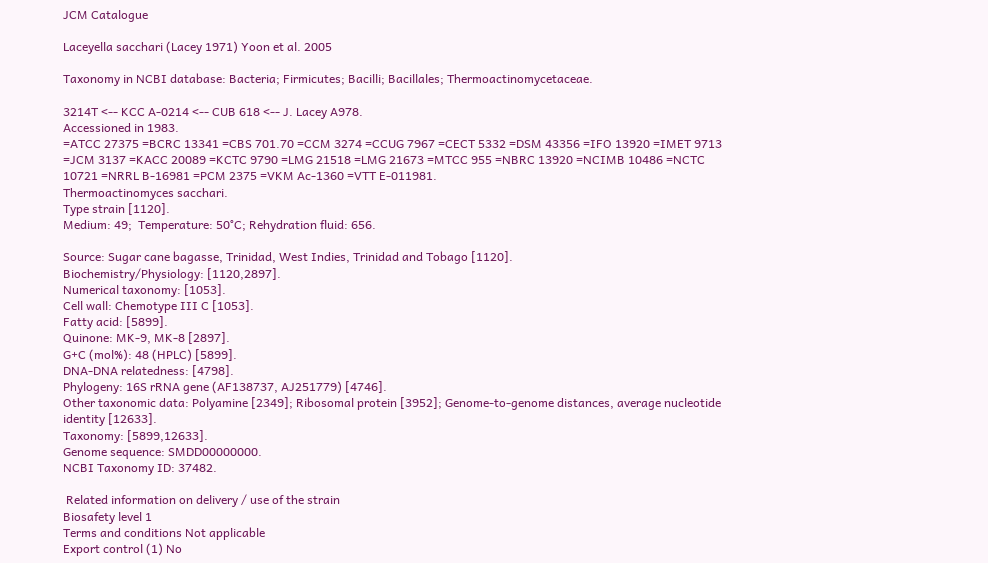JCM Catalogue

Laceyella sacchari (Lacey 1971) Yoon et al. 2005

Taxonomy in NCBI database: Bacteria; Firmicutes; Bacilli; Bacillales; Thermoactinomycetaceae.

3214T <-- KCC A-0214 <-- CUB 618 <-- J. Lacey A978.
Accessioned in 1983.
=ATCC 27375 =BCRC 13341 =CBS 701.70 =CCM 3274 =CCUG 7967 =CECT 5332 =DSM 43356 =IFO 13920 =IMET 9713 =JCM 3137 =KACC 20089 =KCTC 9790 =LMG 21518 =LMG 21673 =MTCC 955 =NBRC 13920 =NCIMB 10486 =NCTC 10721 =NRRL B-16981 =PCM 2375 =VKM Ac-1360 =VTT E-011981.
Thermoactinomyces sacchari.
Type strain [1120].
Medium: 49;  Temperature: 50°C; Rehydration fluid: 656.

Source: Sugar cane bagasse, Trinidad, West Indies, Trinidad and Tobago [1120].
Biochemistry/Physiology: [1120,2897].
Numerical taxonomy: [1053].
Cell wall: Chemotype III C [1053].
Fatty acid: [5899].
Quinone: MK-9, MK-8 [2897].
G+C (mol%): 48 (HPLC) [5899].
DNA-DNA relatedness: [4798].
Phylogeny: 16S rRNA gene (AF138737, AJ251779) [4746].
Other taxonomic data: Polyamine [2349]; Ribosomal protein [3952]; Genome-to-genome distances, average nucleotide identity [12633].
Taxonomy: [5899,12633].
Genome sequence: SMDD00000000.
NCBI Taxonomy ID: 37482.

 Related information on delivery / use of the strain
Biosafety level 1
Terms and conditions Not applicable
Export control (1) No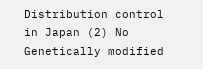Distribution control in Japan (2) No
Genetically modified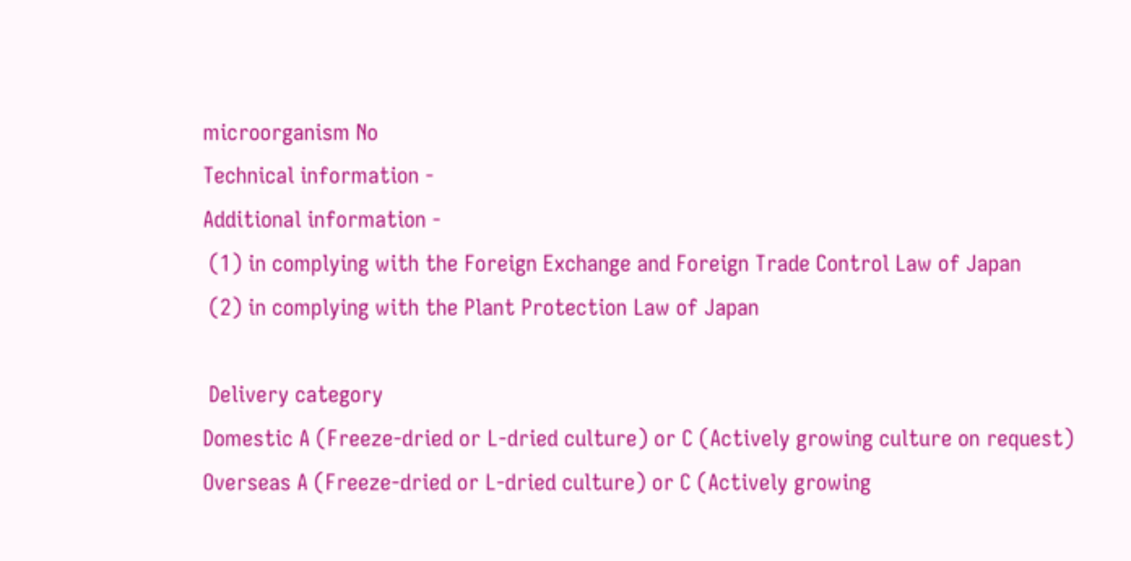microorganism No
Technical information -
Additional information -
 (1) in complying with the Foreign Exchange and Foreign Trade Control Law of Japan
 (2) in complying with the Plant Protection Law of Japan

 Delivery category
Domestic A (Freeze-dried or L-dried culture) or C (Actively growing culture on request)
Overseas A (Freeze-dried or L-dried culture) or C (Actively growing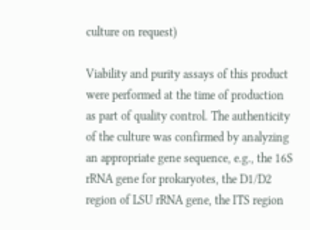culture on request)

Viability and purity assays of this product were performed at the time of production as part of quality control. The authenticity of the culture was confirmed by analyzing an appropriate gene sequence, e.g., the 16S rRNA gene for prokaryotes, the D1/D2 region of LSU rRNA gene, the ITS region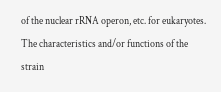of the nuclear rRNA operon, etc. for eukaryotes. The characteristics and/or functions of the strain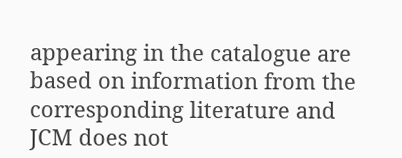appearing in the catalogue are based on information from the corresponding literature and JCM does not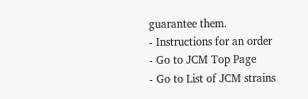guarantee them.
- Instructions for an order
- Go to JCM Top Page
- Go to List of JCM strains